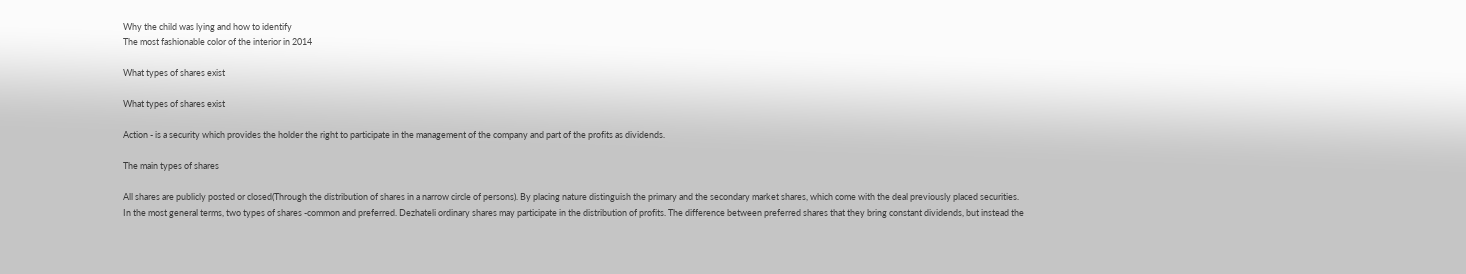Why the child was lying and how to identify
The most fashionable color of the interior in 2014

What types of shares exist

What types of shares exist

Action - is a security which provides the holder the right to participate in the management of the company and part of the profits as dividends.

The main types of shares

All shares are publicly posted or closed(Through the distribution of shares in a narrow circle of persons). By placing nature distinguish the primary and the secondary market shares, which come with the deal previously placed securities.
In the most general terms, two types of shares -common and preferred. Dezhateli ordinary shares may participate in the distribution of profits. The difference between preferred shares that they bring constant dividends, but instead the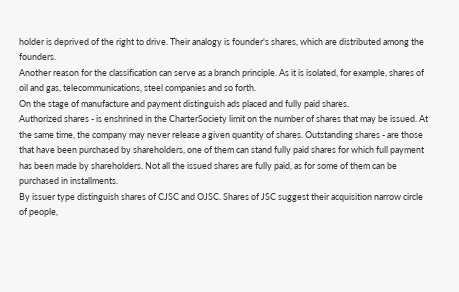holder is deprived of the right to drive. Their analogy is founder's shares, which are distributed among the founders.
Another reason for the classification can serve as a branch principle. As it is isolated, for example, shares of oil and gas, telecommunications, steel companies and so forth.
On the stage of manufacture and payment distinguish ads placed and fully paid shares.
Authorized shares - is enshrined in the CharterSociety limit on the number of shares that may be issued. At the same time, the company may never release a given quantity of shares. Outstanding shares - are those that have been purchased by shareholders, one of them can stand fully paid shares for which full payment has been made by shareholders. Not all the issued shares are fully paid, as for some of them can be purchased in installments.
By issuer type distinguish shares of CJSC and OJSC. Shares of JSC suggest their acquisition narrow circle of people,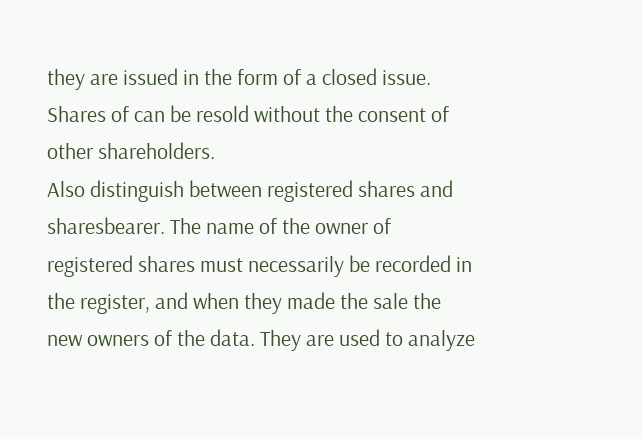they are issued in the form of a closed issue. Shares of can be resold without the consent of other shareholders.
Also distinguish between registered shares and sharesbearer. The name of the owner of registered shares must necessarily be recorded in the register, and when they made the sale the new owners of the data. They are used to analyze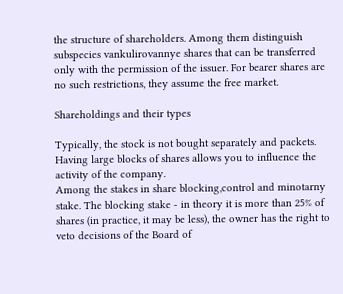the structure of shareholders. Among them distinguish subspecies vankulirovannye shares that can be transferred only with the permission of the issuer. For bearer shares are no such restrictions, they assume the free market.

Shareholdings and their types

Typically, the stock is not bought separately and packets. Having large blocks of shares allows you to influence the activity of the company.
Among the stakes in share blocking,control and minotarny stake. The blocking stake - in theory it is more than 25% of shares (in practice, it may be less), the owner has the right to veto decisions of the Board of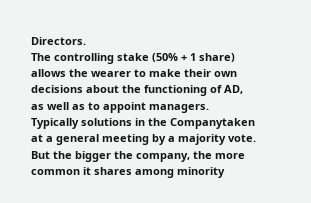Directors.
The controlling stake (50% + 1 share) allows the wearer to make their own decisions about the functioning of AD, as well as to appoint managers.
Typically solutions in the Companytaken at a general meeting by a majority vote. But the bigger the company, the more common it shares among minority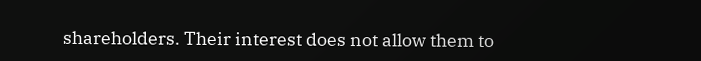shareholders. Their interest does not allow them to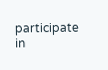participate in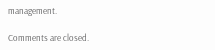management.

Comments are closed.